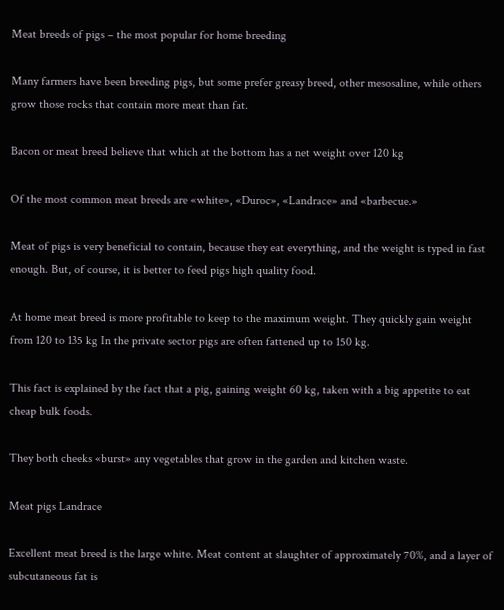Meat breeds of pigs – the most popular for home breeding

Many farmers have been breeding pigs, but some prefer greasy breed, other mesosaline, while others grow those rocks that contain more meat than fat.

Bacon or meat breed believe that which at the bottom has a net weight over 120 kg

Of the most common meat breeds are «white», «Duroc», «Landrace» and «barbecue.»

Meat of pigs is very beneficial to contain, because they eat everything, and the weight is typed in fast enough. But, of course, it is better to feed pigs high quality food.

At home meat breed is more profitable to keep to the maximum weight. They quickly gain weight from 120 to 135 kg In the private sector pigs are often fattened up to 150 kg.

This fact is explained by the fact that a pig, gaining weight 60 kg, taken with a big appetite to eat cheap bulk foods.

They both cheeks «burst» any vegetables that grow in the garden and kitchen waste.

Meat pigs Landrace

Excellent meat breed is the large white. Meat content at slaughter of approximately 70%, and a layer of subcutaneous fat is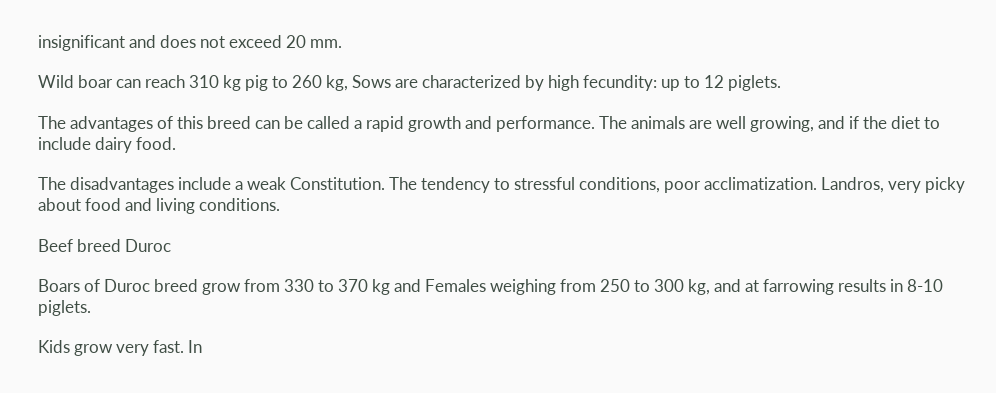insignificant and does not exceed 20 mm.

Wild boar can reach 310 kg pig to 260 kg, Sows are characterized by high fecundity: up to 12 piglets.

The advantages of this breed can be called a rapid growth and performance. The animals are well growing, and if the diet to include dairy food.

The disadvantages include a weak Constitution. The tendency to stressful conditions, poor acclimatization. Landros, very picky about food and living conditions.

Beef breed Duroc

Boars of Duroc breed grow from 330 to 370 kg and Females weighing from 250 to 300 kg, and at farrowing results in 8-10 piglets.

Kids grow very fast. In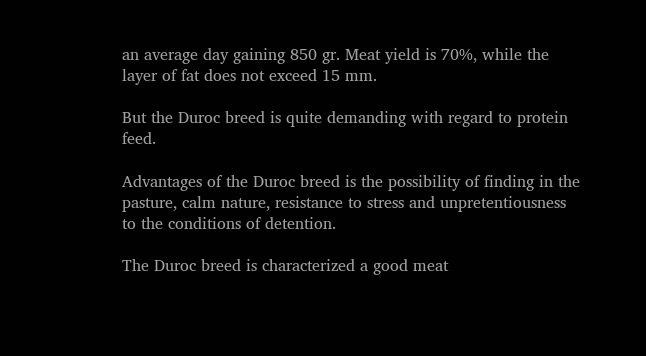an average day gaining 850 gr. Meat yield is 70%, while the layer of fat does not exceed 15 mm.

But the Duroc breed is quite demanding with regard to protein feed.

Advantages of the Duroc breed is the possibility of finding in the pasture, calm nature, resistance to stress and unpretentiousness to the conditions of detention.

The Duroc breed is characterized a good meat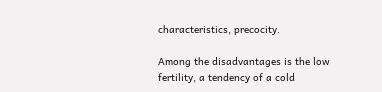characteristics, precocity.

Among the disadvantages is the low fertility, a tendency of a cold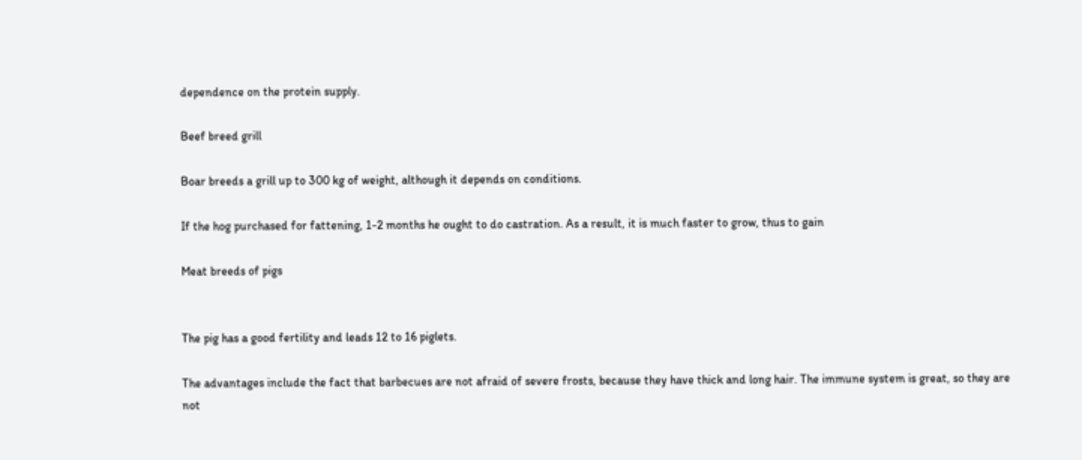dependence on the protein supply.

Beef breed grill

Boar breeds a grill up to 300 kg of weight, although it depends on conditions.

If the hog purchased for fattening, 1-2 months he ought to do castration. As a result, it is much faster to grow, thus to gain

Meat breeds of pigs


The pig has a good fertility and leads 12 to 16 piglets.

The advantages include the fact that barbecues are not afraid of severe frosts, because they have thick and long hair. The immune system is great, so they are not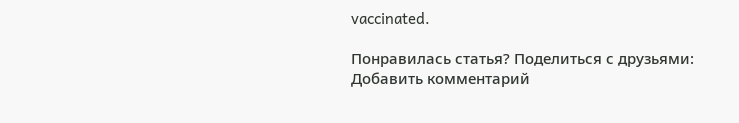vaccinated.

Понравилась статья? Поделиться с друзьями:
Добавить комментарий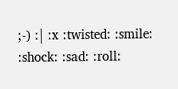;-) :| :x :twisted: :smile: :shock: :sad: :roll: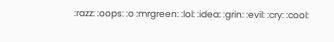:razz: :oops: :o :mrgreen: :lol: :idea: :grin: :evil: :cry: :cool: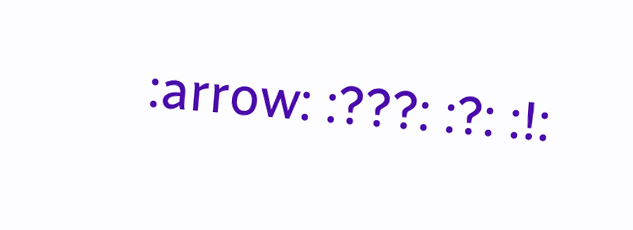:arrow: :???: :?: :!: